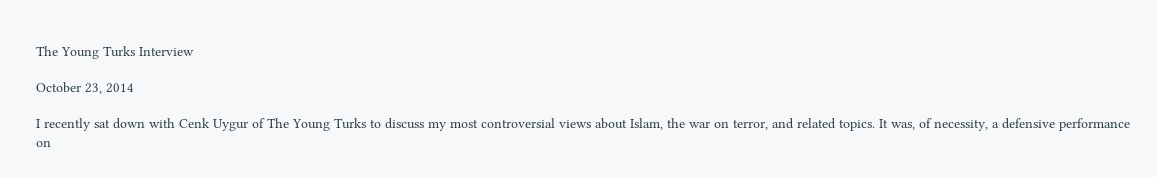The Young Turks Interview

October 23, 2014

I recently sat down with Cenk Uygur of The Young Turks to discuss my most controversial views about Islam, the war on terror, and related topics. It was, of necessity, a defensive performance on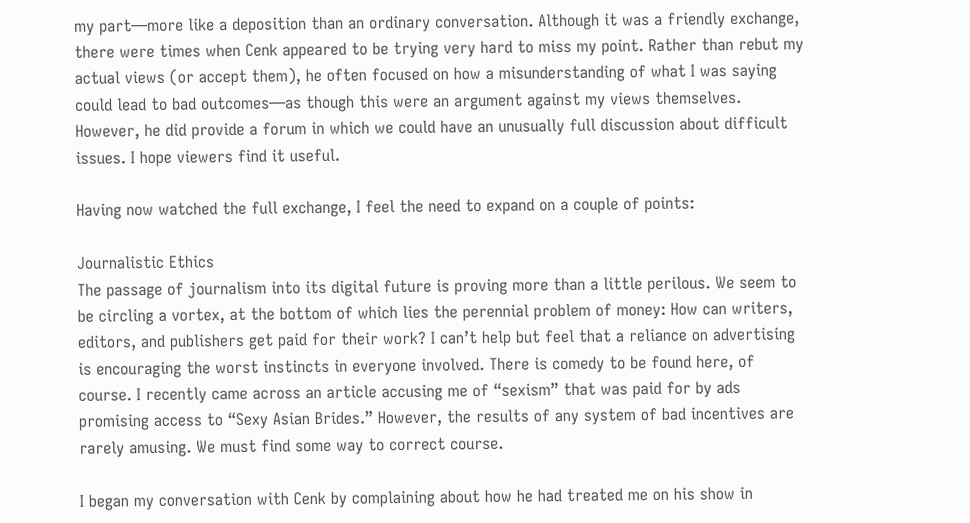my part—more like a deposition than an ordinary conversation. Although it was a friendly exchange, there were times when Cenk appeared to be trying very hard to miss my point. Rather than rebut my actual views (or accept them), he often focused on how a misunderstanding of what I was saying could lead to bad outcomes—as though this were an argument against my views themselves. However, he did provide a forum in which we could have an unusually full discussion about difficult issues. I hope viewers find it useful.

Having now watched the full exchange, I feel the need to expand on a couple of points:

Journalistic Ethics
The passage of journalism into its digital future is proving more than a little perilous. We seem to be circling a vortex, at the bottom of which lies the perennial problem of money: How can writers, editors, and publishers get paid for their work? I can’t help but feel that a reliance on advertising is encouraging the worst instincts in everyone involved. There is comedy to be found here, of course. I recently came across an article accusing me of “sexism” that was paid for by ads promising access to “Sexy Asian Brides.” However, the results of any system of bad incentives are rarely amusing. We must find some way to correct course.

I began my conversation with Cenk by complaining about how he had treated me on his show in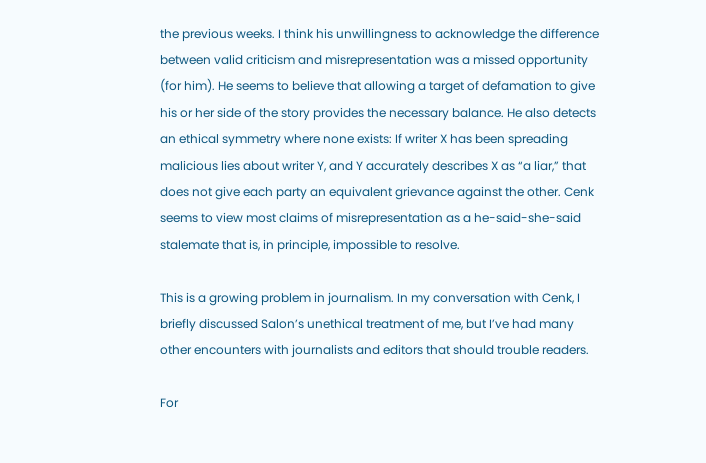the previous weeks. I think his unwillingness to acknowledge the difference between valid criticism and misrepresentation was a missed opportunity (for him). He seems to believe that allowing a target of defamation to give his or her side of the story provides the necessary balance. He also detects an ethical symmetry where none exists: If writer X has been spreading malicious lies about writer Y, and Y accurately describes X as “a liar,” that does not give each party an equivalent grievance against the other. Cenk seems to view most claims of misrepresentation as a he-said-she-said stalemate that is, in principle, impossible to resolve.

This is a growing problem in journalism. In my conversation with Cenk, I briefly discussed Salon’s unethical treatment of me, but I’ve had many other encounters with journalists and editors that should trouble readers.

For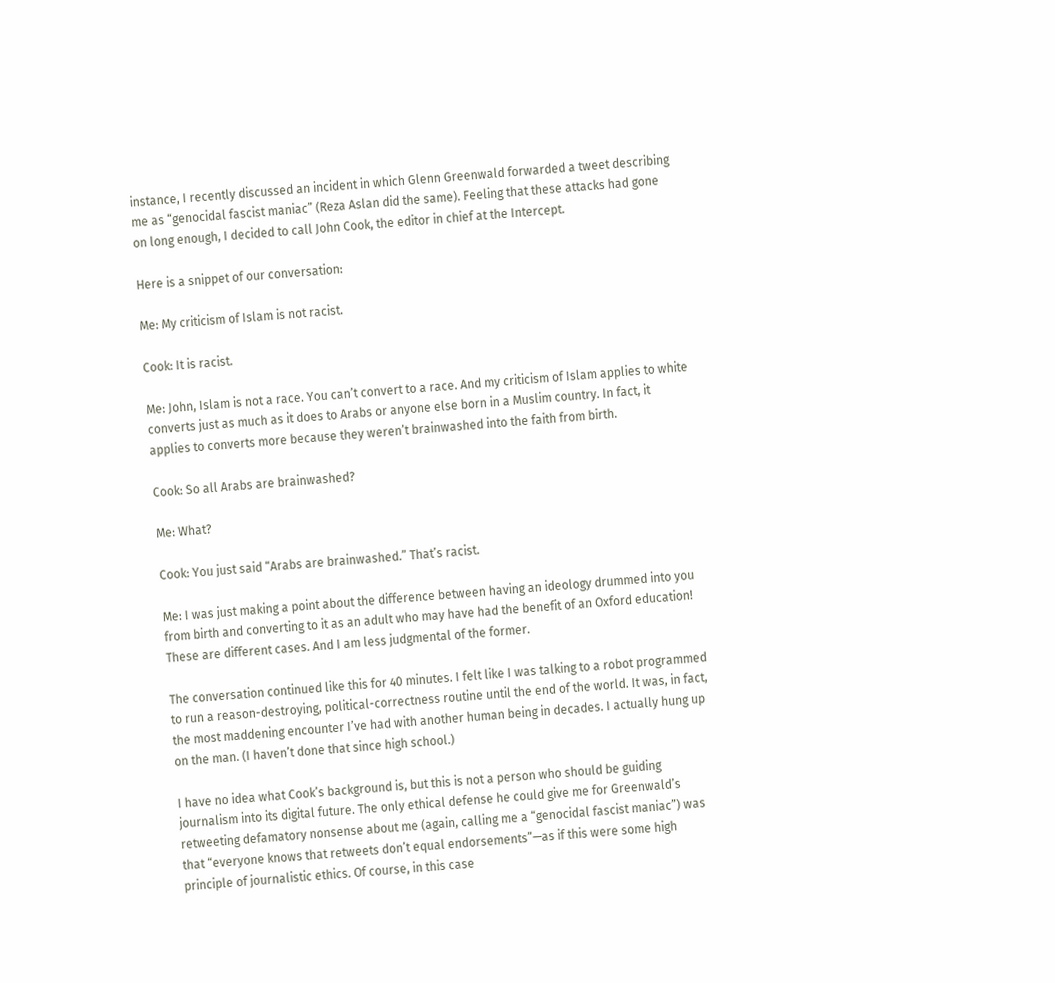instance, I recently discussed an incident in which Glenn Greenwald forwarded a tweet describing me as “genocidal fascist maniac” (Reza Aslan did the same). Feeling that these attacks had gone on long enough, I decided to call John Cook, the editor in chief at the Intercept.

Here is a snippet of our conversation:

Me: My criticism of Islam is not racist.

Cook: It is racist.

Me: John, Islam is not a race. You can’t convert to a race. And my criticism of Islam applies to white converts just as much as it does to Arabs or anyone else born in a Muslim country. In fact, it applies to converts more because they weren’t brainwashed into the faith from birth.

Cook: So all Arabs are brainwashed?

Me: What?

Cook: You just said “Arabs are brainwashed.” That’s racist.

Me: I was just making a point about the difference between having an ideology drummed into you from birth and converting to it as an adult who may have had the benefit of an Oxford education! These are different cases. And I am less judgmental of the former.

The conversation continued like this for 40 minutes. I felt like I was talking to a robot programmed to run a reason-destroying, political-correctness routine until the end of the world. It was, in fact, the most maddening encounter I’ve had with another human being in decades. I actually hung up on the man. (I haven’t done that since high school.)

I have no idea what Cook’s background is, but this is not a person who should be guiding journalism into its digital future. The only ethical defense he could give me for Greenwald’s retweeting defamatory nonsense about me (again, calling me a “genocidal fascist maniac”) was that “everyone knows that retweets don’t equal endorsements”—as if this were some high principle of journalistic ethics. Of course, in this case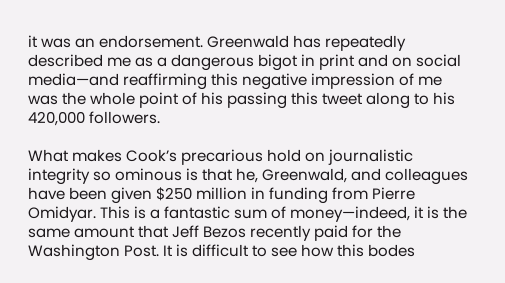it was an endorsement. Greenwald has repeatedly described me as a dangerous bigot in print and on social media—and reaffirming this negative impression of me was the whole point of his passing this tweet along to his 420,000 followers.

What makes Cook’s precarious hold on journalistic integrity so ominous is that he, Greenwald, and colleagues have been given $250 million in funding from Pierre Omidyar. This is a fantastic sum of money—indeed, it is the same amount that Jeff Bezos recently paid for the Washington Post. It is difficult to see how this bodes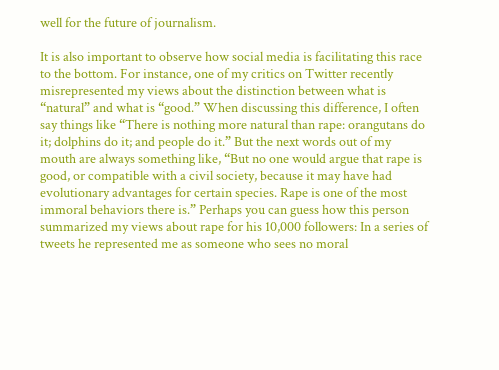well for the future of journalism.

It is also important to observe how social media is facilitating this race to the bottom. For instance, one of my critics on Twitter recently misrepresented my views about the distinction between what is “natural” and what is “good.” When discussing this difference, I often say things like “There is nothing more natural than rape: orangutans do it; dolphins do it; and people do it.” But the next words out of my mouth are always something like, “But no one would argue that rape is good, or compatible with a civil society, because it may have had evolutionary advantages for certain species. Rape is one of the most immoral behaviors there is.” Perhaps you can guess how this person summarized my views about rape for his 10,000 followers: In a series of tweets he represented me as someone who sees no moral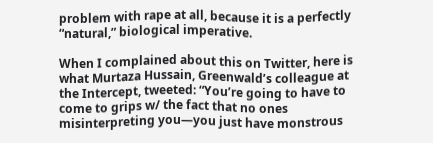problem with rape at all, because it is a perfectly “natural,” biological imperative.

When I complained about this on Twitter, here is what Murtaza Hussain, Greenwald’s colleague at the Intercept, tweeted: “You’re going to have to come to grips w/ the fact that no ones misinterpreting you—you just have monstrous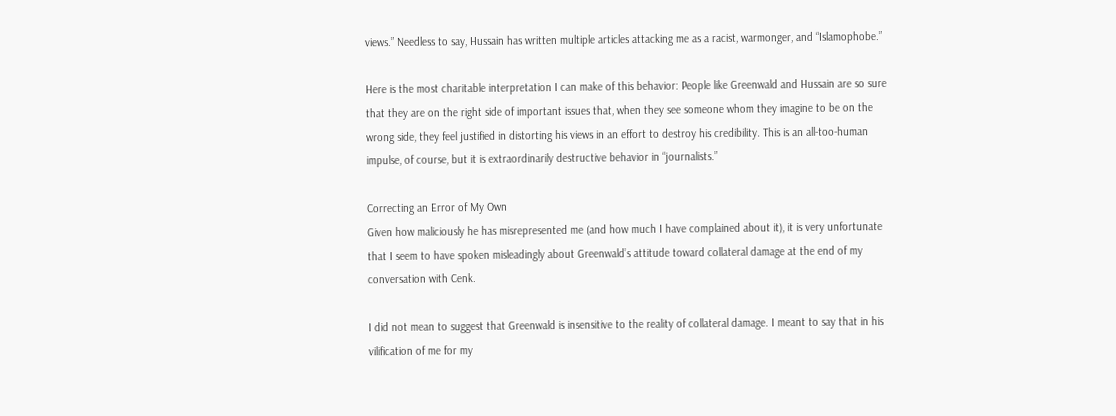views.” Needless to say, Hussain has written multiple articles attacking me as a racist, warmonger, and “Islamophobe.”

Here is the most charitable interpretation I can make of this behavior: People like Greenwald and Hussain are so sure that they are on the right side of important issues that, when they see someone whom they imagine to be on the wrong side, they feel justified in distorting his views in an effort to destroy his credibility. This is an all-too-human impulse, of course, but it is extraordinarily destructive behavior in “journalists.”

Correcting an Error of My Own
Given how maliciously he has misrepresented me (and how much I have complained about it), it is very unfortunate that I seem to have spoken misleadingly about Greenwald’s attitude toward collateral damage at the end of my conversation with Cenk.

I did not mean to suggest that Greenwald is insensitive to the reality of collateral damage. I meant to say that in his vilification of me for my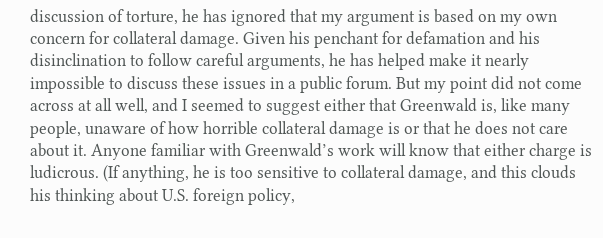discussion of torture, he has ignored that my argument is based on my own concern for collateral damage. Given his penchant for defamation and his disinclination to follow careful arguments, he has helped make it nearly impossible to discuss these issues in a public forum. But my point did not come across at all well, and I seemed to suggest either that Greenwald is, like many people, unaware of how horrible collateral damage is or that he does not care about it. Anyone familiar with Greenwald’s work will know that either charge is ludicrous. (If anything, he is too sensitive to collateral damage, and this clouds his thinking about U.S. foreign policy,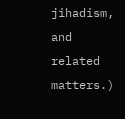jihadism, and related matters.)